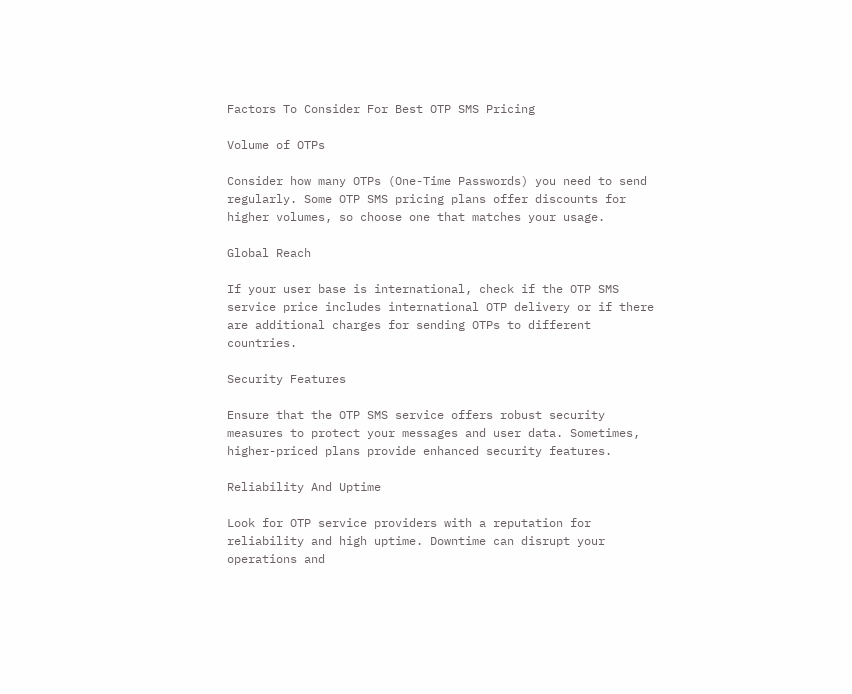Factors To Consider For Best OTP SMS Pricing

Volume of OTPs

Consider how many OTPs (One-Time Passwords) you need to send regularly. Some OTP SMS pricing plans offer discounts for higher volumes, so choose one that matches your usage.

Global Reach

If your user base is international, check if the OTP SMS service price includes international OTP delivery or if there are additional charges for sending OTPs to different countries.

Security Features

Ensure that the OTP SMS service offers robust security measures to protect your messages and user data. Sometimes, higher-priced plans provide enhanced security features.

Reliability And Uptime

Look for OTP service providers with a reputation for reliability and high uptime. Downtime can disrupt your operations and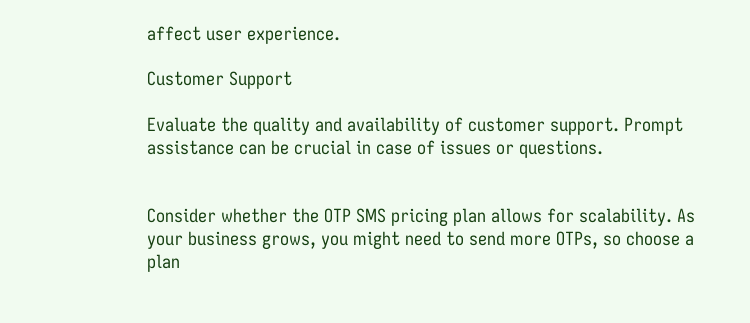affect user experience.

Customer Support

Evaluate the quality and availability of customer support. Prompt assistance can be crucial in case of issues or questions.


Consider whether the OTP SMS pricing plan allows for scalability. As your business grows, you might need to send more OTPs, so choose a plan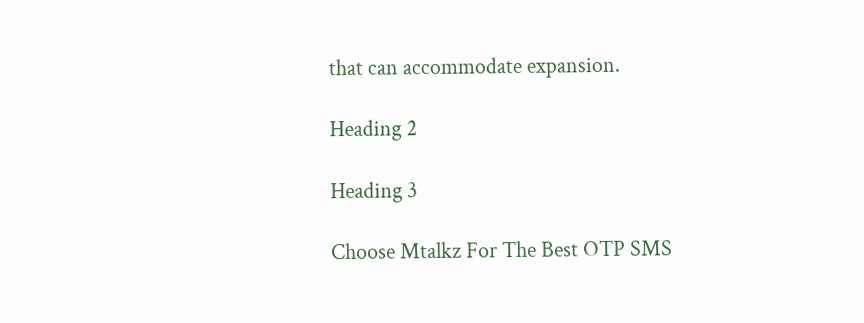that can accommodate expansion.

Heading 2

Heading 3

Choose Mtalkz For The Best OTP SMS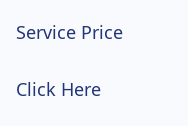Service Price

Click Here